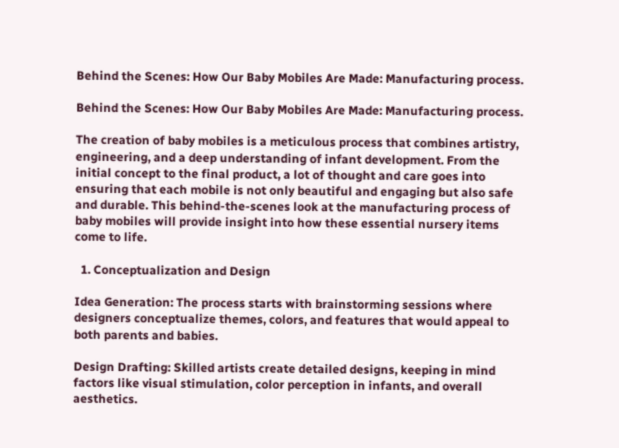Behind the Scenes: How Our Baby Mobiles Are Made: Manufacturing process.

Behind the Scenes: How Our Baby Mobiles Are Made: Manufacturing process.

The creation of baby mobiles is a meticulous process that combines artistry, engineering, and a deep understanding of infant development. From the initial concept to the final product, a lot of thought and care goes into ensuring that each mobile is not only beautiful and engaging but also safe and durable. This behind-the-scenes look at the manufacturing process of baby mobiles will provide insight into how these essential nursery items come to life.

  1. Conceptualization and Design

Idea Generation: The process starts with brainstorming sessions where designers conceptualize themes, colors, and features that would appeal to both parents and babies.

Design Drafting: Skilled artists create detailed designs, keeping in mind factors like visual stimulation, color perception in infants, and overall aesthetics.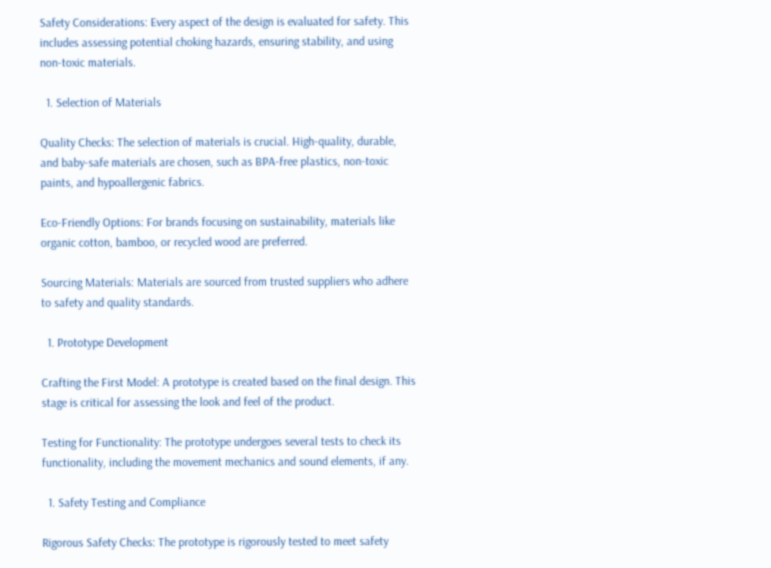Safety Considerations: Every aspect of the design is evaluated for safety. This includes assessing potential choking hazards, ensuring stability, and using non-toxic materials.

  1. Selection of Materials

Quality Checks: The selection of materials is crucial. High-quality, durable, and baby-safe materials are chosen, such as BPA-free plastics, non-toxic paints, and hypoallergenic fabrics.

Eco-Friendly Options: For brands focusing on sustainability, materials like organic cotton, bamboo, or recycled wood are preferred.

Sourcing Materials: Materials are sourced from trusted suppliers who adhere to safety and quality standards.

  1. Prototype Development

Crafting the First Model: A prototype is created based on the final design. This stage is critical for assessing the look and feel of the product.

Testing for Functionality: The prototype undergoes several tests to check its functionality, including the movement mechanics and sound elements, if any.

  1. Safety Testing and Compliance

Rigorous Safety Checks: The prototype is rigorously tested to meet safety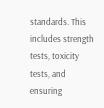standards. This includes strength tests, toxicity tests, and ensuring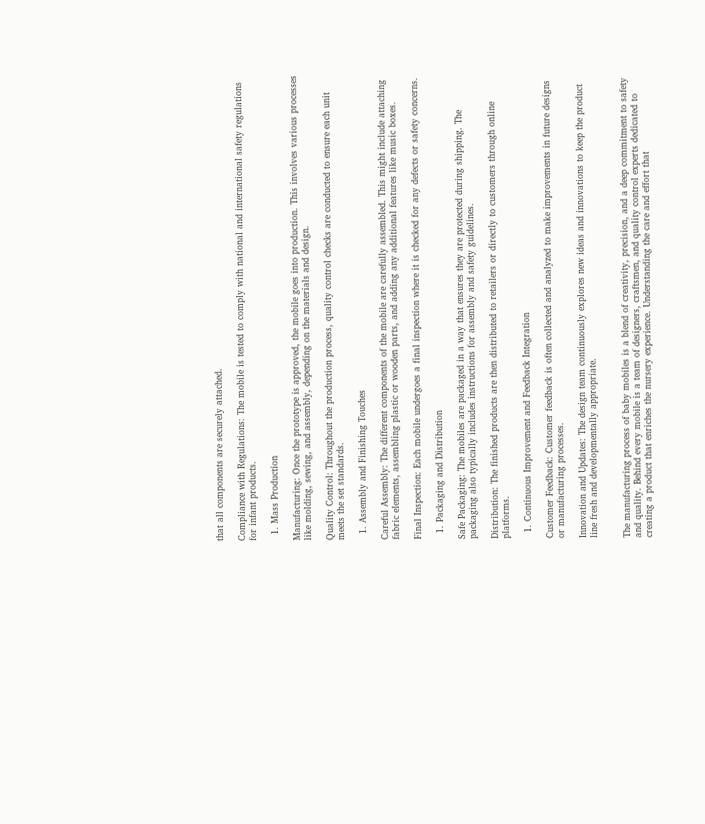that all components are securely attached.

Compliance with Regulations: The mobile is tested to comply with national and international safety regulations for infant products.

  1. Mass Production

Manufacturing: Once the prototype is approved, the mobile goes into production. This involves various processes like molding, sewing, and assembly, depending on the materials and design.

Quality Control: Throughout the production process, quality control checks are conducted to ensure each unit meets the set standards.

  1. Assembly and Finishing Touches

Careful Assembly: The different components of the mobile are carefully assembled. This might include attaching fabric elements, assembling plastic or wooden parts, and adding any additional features like music boxes.

Final Inspection: Each mobile undergoes a final inspection where it is checked for any defects or safety concerns.

  1. Packaging and Distribution

Safe Packaging: The mobiles are packaged in a way that ensures they are protected during shipping. The packaging also typically includes instructions for assembly and safety guidelines.

Distribution: The finished products are then distributed to retailers or directly to customers through online platforms.

  1. Continuous Improvement and Feedback Integration

Customer Feedback: Customer feedback is often collected and analyzed to make improvements in future designs or manufacturing processes.

Innovation and Updates: The design team continuously explores new ideas and innovations to keep the product line fresh and developmentally appropriate.


The manufacturing process of baby mobiles is a blend of creativity, precision, and a deep commitment to safety and quality. Behind every mobile is a team of designers, craftsmen, and quality control experts dedicated to creating a product that enriches the nursery experience. Understanding the care and effort that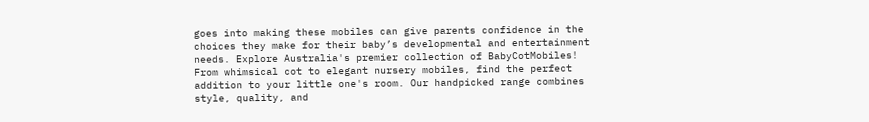goes into making these mobiles can give parents confidence in the choices they make for their baby’s developmental and entertainment needs. Explore Australia's premier collection of BabyCotMobiles! From whimsical cot to elegant nursery mobiles, find the perfect addition to your little one's room. Our handpicked range combines style, quality, and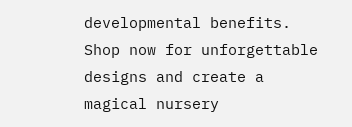developmental benefits. Shop now for unforgettable designs and create a magical nursery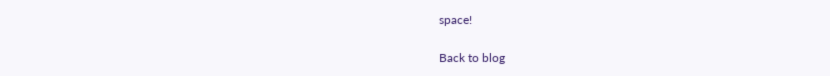space!

Back to blog